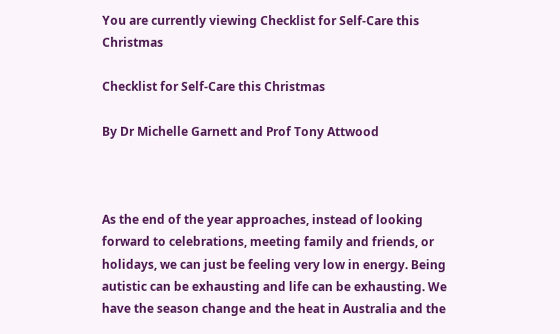You are currently viewing Checklist for Self-Care this Christmas

Checklist for Self-Care this Christmas

By Dr Michelle Garnett and Prof Tony Attwood



As the end of the year approaches, instead of looking forward to celebrations, meeting family and friends, or holidays, we can just be feeling very low in energy. Being autistic can be exhausting and life can be exhausting. We have the season change and the heat in Australia and the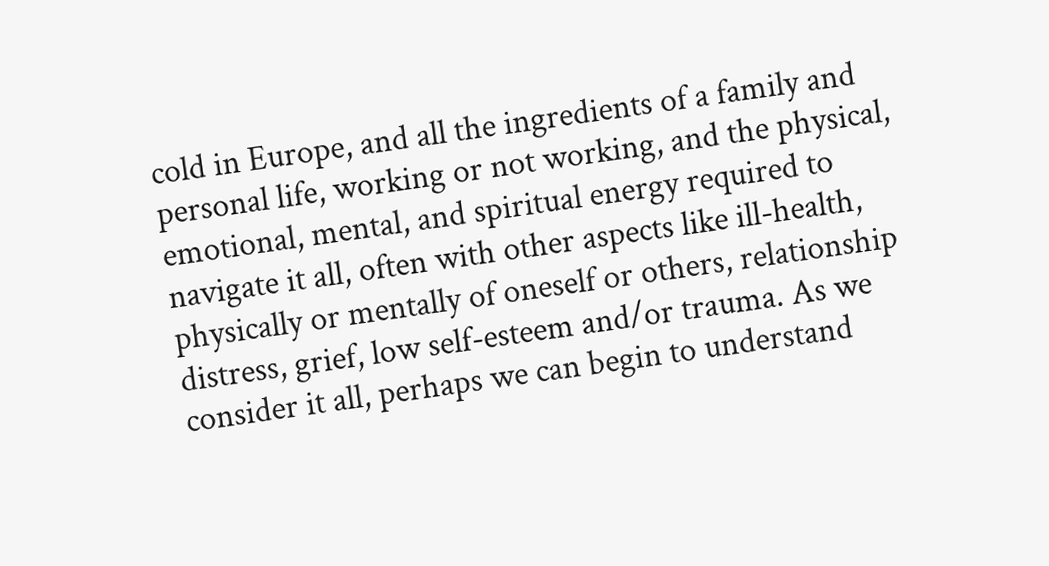cold in Europe, and all the ingredients of a family and personal life, working or not working, and the physical, emotional, mental, and spiritual energy required to navigate it all, often with other aspects like ill-health, physically or mentally of oneself or others, relationship distress, grief, low self-esteem and/or trauma. As we consider it all, perhaps we can begin to understand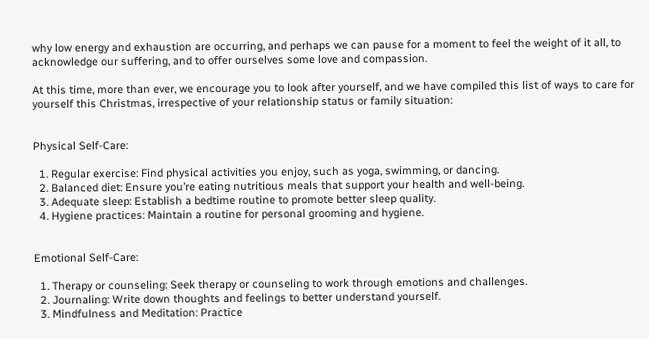why low energy and exhaustion are occurring, and perhaps we can pause for a moment to feel the weight of it all, to acknowledge our suffering, and to offer ourselves some love and compassion.

At this time, more than ever, we encourage you to look after yourself, and we have compiled this list of ways to care for yourself this Christmas, irrespective of your relationship status or family situation:


Physical Self-Care:

  1. Regular exercise: Find physical activities you enjoy, such as yoga, swimming, or dancing.
  2. Balanced diet: Ensure you’re eating nutritious meals that support your health and well-being.
  3. Adequate sleep: Establish a bedtime routine to promote better sleep quality.
  4. Hygiene practices: Maintain a routine for personal grooming and hygiene.


Emotional Self-Care:

  1. Therapy or counseling: Seek therapy or counseling to work through emotions and challenges.
  2. Journaling: Write down thoughts and feelings to better understand yourself.
  3. Mindfulness and Meditation: Practice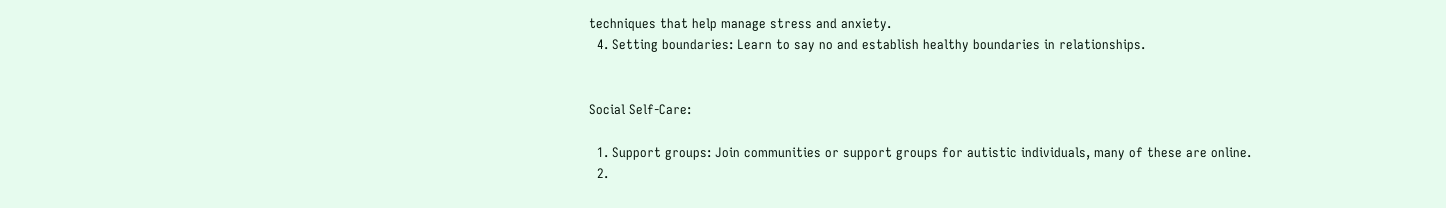techniques that help manage stress and anxiety.
  4. Setting boundaries: Learn to say no and establish healthy boundaries in relationships.


Social Self-Care:

  1. Support groups: Join communities or support groups for autistic individuals, many of these are online.
  2.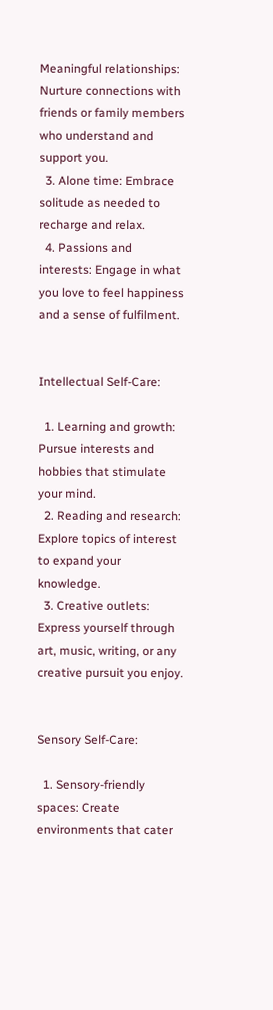Meaningful relationships: Nurture connections with friends or family members who understand and support you.
  3. Alone time: Embrace solitude as needed to recharge and relax.
  4. Passions and interests: Engage in what you love to feel happiness and a sense of fulfilment.


Intellectual Self-Care:

  1. Learning and growth: Pursue interests and hobbies that stimulate your mind.
  2. Reading and research: Explore topics of interest to expand your knowledge.
  3. Creative outlets: Express yourself through art, music, writing, or any creative pursuit you enjoy.


Sensory Self-Care:

  1. Sensory-friendly spaces: Create environments that cater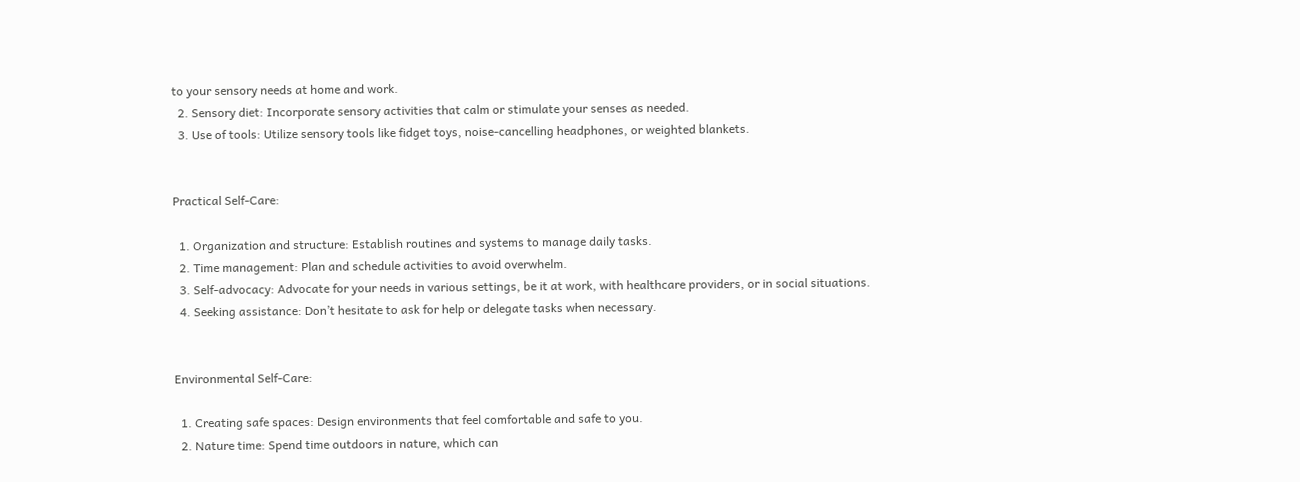to your sensory needs at home and work.
  2. Sensory diet: Incorporate sensory activities that calm or stimulate your senses as needed.
  3. Use of tools: Utilize sensory tools like fidget toys, noise-cancelling headphones, or weighted blankets.


Practical Self-Care:

  1. Organization and structure: Establish routines and systems to manage daily tasks.
  2. Time management: Plan and schedule activities to avoid overwhelm.
  3. Self-advocacy: Advocate for your needs in various settings, be it at work, with healthcare providers, or in social situations.
  4. Seeking assistance: Don’t hesitate to ask for help or delegate tasks when necessary.


Environmental Self-Care:

  1. Creating safe spaces: Design environments that feel comfortable and safe to you.
  2. Nature time: Spend time outdoors in nature, which can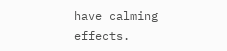have calming effects.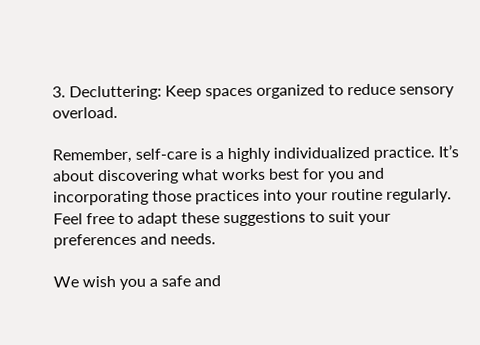3. Decluttering: Keep spaces organized to reduce sensory overload.

Remember, self-care is a highly individualized practice. It’s about discovering what works best for you and incorporating those practices into your routine regularly. Feel free to adapt these suggestions to suit your preferences and needs.

We wish you a safe and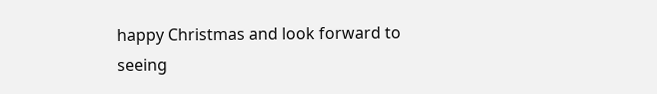happy Christmas and look forward to seeing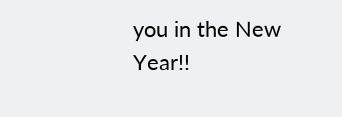you in the New Year!!